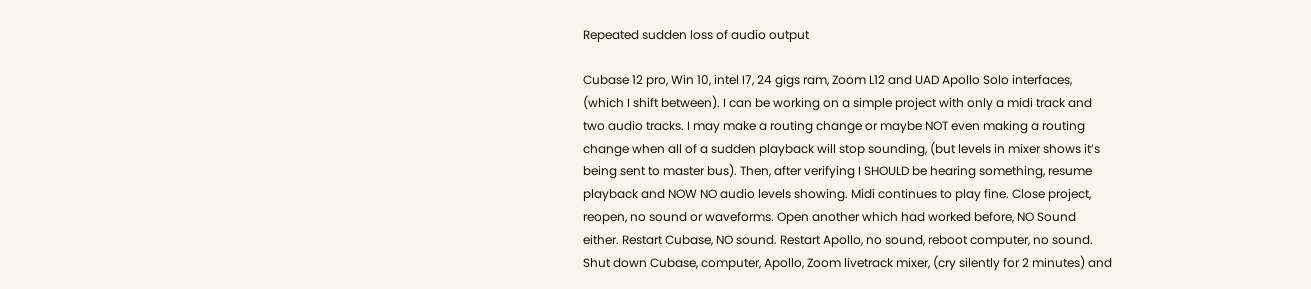Repeated sudden loss of audio output

Cubase 12 pro, Win 10, intel I7, 24 gigs ram, Zoom L12 and UAD Apollo Solo interfaces, (which I shift between). I can be working on a simple project with only a midi track and two audio tracks. I may make a routing change or maybe NOT even making a routing change when all of a sudden playback will stop sounding, (but levels in mixer shows it’s being sent to master bus). Then, after verifying I SHOULD be hearing something, resume playback and NOW NO audio levels showing. Midi continues to play fine. Close project, reopen, no sound or waveforms. Open another which had worked before, NO Sound either. Restart Cubase, NO sound. Restart Apollo, no sound, reboot computer, no sound. Shut down Cubase, computer, Apollo, Zoom livetrack mixer, (cry silently for 2 minutes) and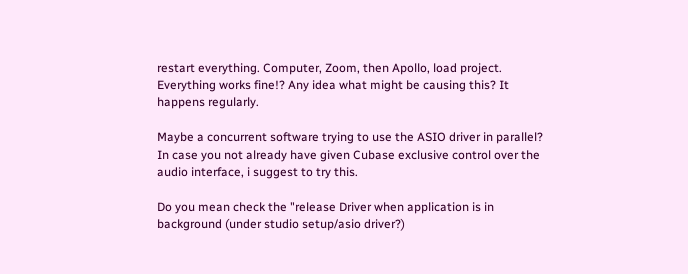restart everything. Computer, Zoom, then Apollo, load project. Everything works fine!? Any idea what might be causing this? It happens regularly.

Maybe a concurrent software trying to use the ASIO driver in parallel?
In case you not already have given Cubase exclusive control over the audio interface, i suggest to try this.

Do you mean check the "release Driver when application is in background (under studio setup/asio driver?)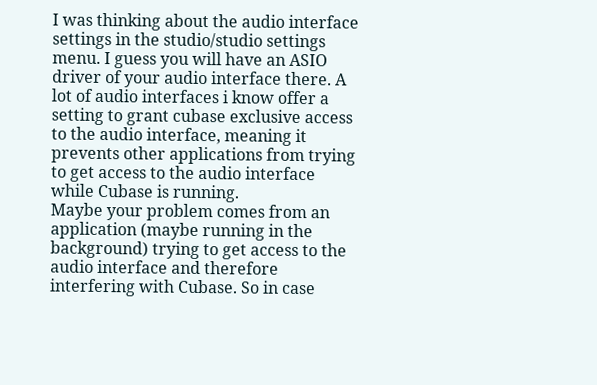I was thinking about the audio interface settings in the studio/studio settings menu. I guess you will have an ASIO driver of your audio interface there. A lot of audio interfaces i know offer a setting to grant cubase exclusive access to the audio interface, meaning it prevents other applications from trying to get access to the audio interface while Cubase is running.
Maybe your problem comes from an application (maybe running in the background) trying to get access to the audio interface and therefore interfering with Cubase. So in case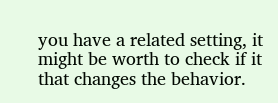you have a related setting, it might be worth to check if it that changes the behavior.